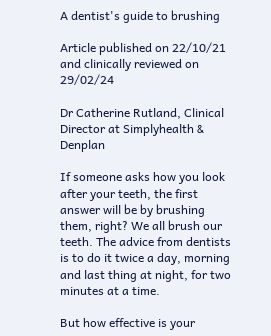A dentist's guide to brushing

Article published on 22/10/21 and clinically reviewed on 29/02/24

Dr Catherine Rutland, Clinical Director at Simplyhealth & Denplan

If someone asks how you look after your teeth, the first answer will be by brushing them, right? We all brush our teeth. The advice from dentists is to do it twice a day, morning and last thing at night, for two minutes at a time.

But how effective is your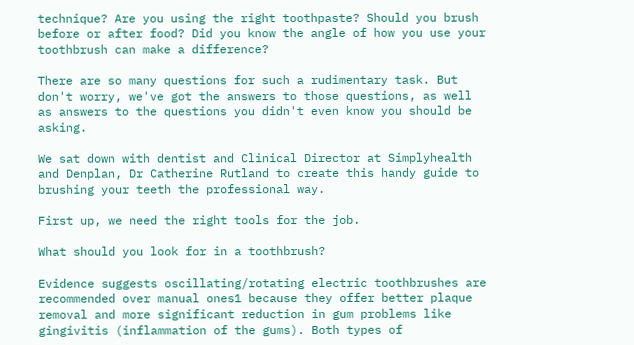technique? Are you using the right toothpaste? Should you brush before or after food? Did you know the angle of how you use your toothbrush can make a difference?

There are so many questions for such a rudimentary task. But don't worry, we've got the answers to those questions, as well as answers to the questions you didn't even know you should be asking.

We sat down with dentist and Clinical Director at Simplyhealth and Denplan, Dr Catherine Rutland to create this handy guide to brushing your teeth the professional way.

First up, we need the right tools for the job.

What should you look for in a toothbrush?

Evidence suggests oscillating/rotating electric toothbrushes are recommended over manual ones1 because they offer better plaque removal and more significant reduction in gum problems like gingivitis (inflammation of the gums). Both types of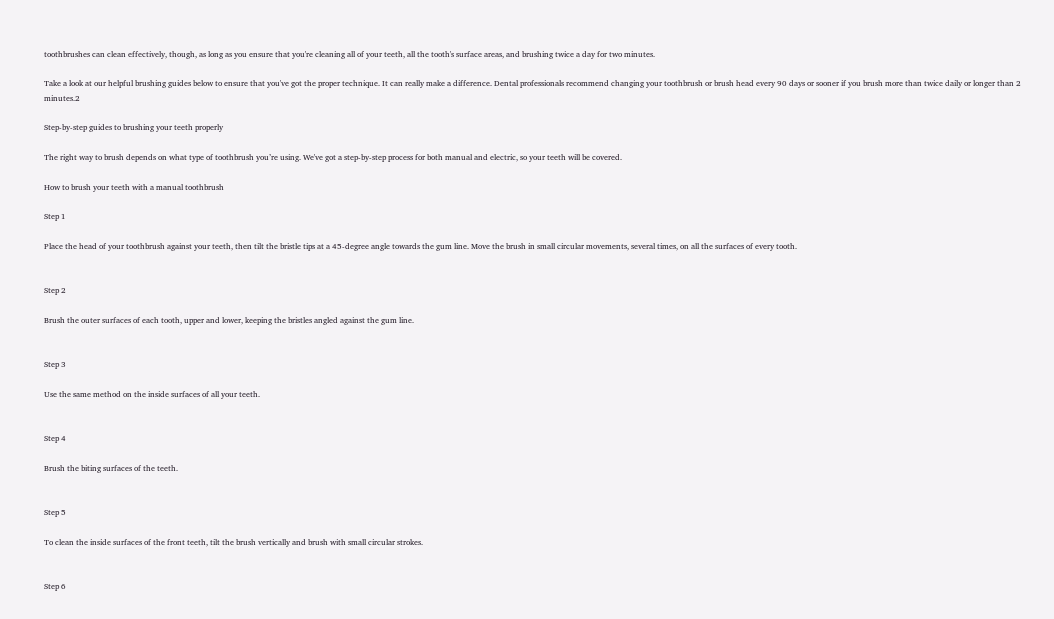toothbrushes can clean effectively, though, as long as you ensure that you're cleaning all of your teeth, all the tooth's surface areas, and brushing twice a day for two minutes.

Take a look at our helpful brushing guides below to ensure that you've got the proper technique. It can really make a difference. Dental professionals recommend changing your toothbrush or brush head every 90 days or sooner if you brush more than twice daily or longer than 2 minutes.2

Step-by-step guides to brushing your teeth properly

The right way to brush depends on what type of toothbrush you’re using. We've got a step-by-step process for both manual and electric, so your teeth will be covered.

How to brush your teeth with a manual toothbrush

Step 1

Place the head of your toothbrush against your teeth, then tilt the bristle tips at a 45-degree angle towards the gum line. Move the brush in small circular movements, several times, on all the surfaces of every tooth.


Step 2

Brush the outer surfaces of each tooth, upper and lower, keeping the bristles angled against the gum line.


Step 3

Use the same method on the inside surfaces of all your teeth.


Step 4

Brush the biting surfaces of the teeth.


Step 5

To clean the inside surfaces of the front teeth, tilt the brush vertically and brush with small circular strokes.


Step 6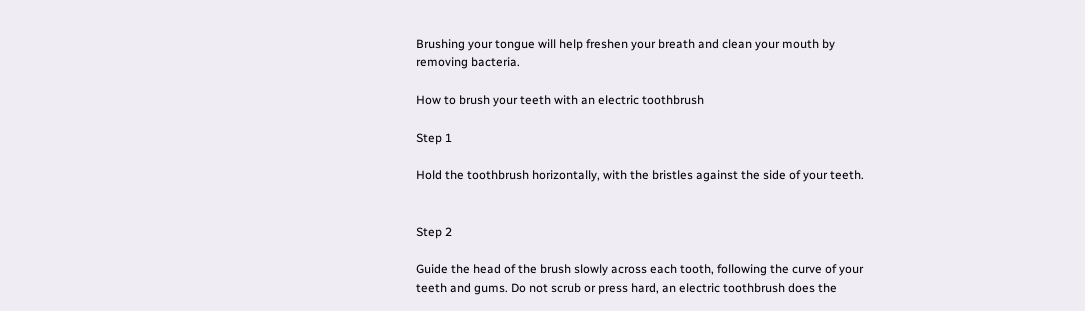Brushing your tongue will help freshen your breath and clean your mouth by removing bacteria.

How to brush your teeth with an electric toothbrush

Step 1

Hold the toothbrush horizontally, with the bristles against the side of your teeth.


Step 2

Guide the head of the brush slowly across each tooth, following the curve of your teeth and gums. Do not scrub or press hard, an electric toothbrush does the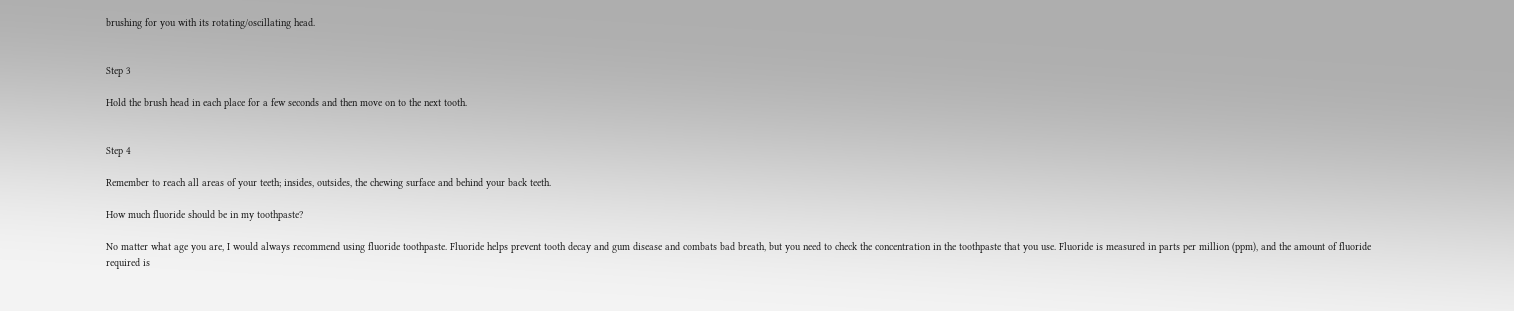brushing for you with its rotating/oscillating head.


Step 3

Hold the brush head in each place for a few seconds and then move on to the next tooth.


Step 4

Remember to reach all areas of your teeth; insides, outsides, the chewing surface and behind your back teeth.

How much fluoride should be in my toothpaste?

No matter what age you are, I would always recommend using fluoride toothpaste. Fluoride helps prevent tooth decay and gum disease and combats bad breath, but you need to check the concentration in the toothpaste that you use. Fluoride is measured in parts per million (ppm), and the amount of fluoride required is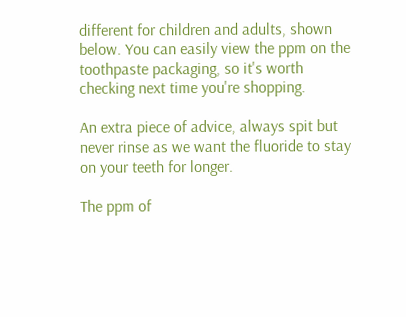different for children and adults, shown below. You can easily view the ppm on the toothpaste packaging, so it's worth checking next time you're shopping.

An extra piece of advice, always spit but never rinse as we want the fluoride to stay on your teeth for longer.

The ppm of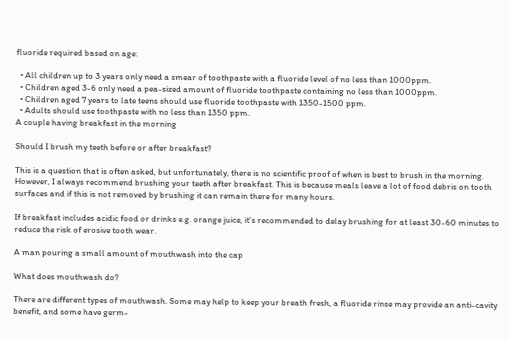fluoride required based on age:

  • All children up to 3 years only need a smear of toothpaste with a fluoride level of no less than 1000ppm.
  • Children aged 3-6 only need a pea-sized amount of fluoride toothpaste containing no less than 1000ppm.
  • Children aged 7 years to late teens should use fluoride toothpaste with 1350-1500 ppm.
  • Adults should use toothpaste with no less than 1350 ppm.
A couple having breakfast in the morning

Should I brush my teeth before or after breakfast?

This is a question that is often asked, but unfortunately, there is no scientific proof of when is best to brush in the morning. However, I always recommend brushing your teeth after breakfast. This is because meals leave a lot of food debris on tooth surfaces and if this is not removed by brushing it can remain there for many hours.

If breakfast includes acidic food or drinks e.g. orange juice, it's recommended to delay brushing for at least 30-60 minutes to reduce the risk of erosive tooth wear.

A man pouring a small amount of mouthwash into the cap

What does mouthwash do?

There are different types of mouthwash. Some may help to keep your breath fresh, a fluoride rinse may provide an anti-cavity benefit, and some have germ-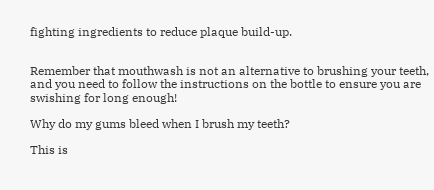fighting ingredients to reduce plaque build-up.


Remember that mouthwash is not an alternative to brushing your teeth, and you need to follow the instructions on the bottle to ensure you are swishing for long enough!

Why do my gums bleed when I brush my teeth?

This is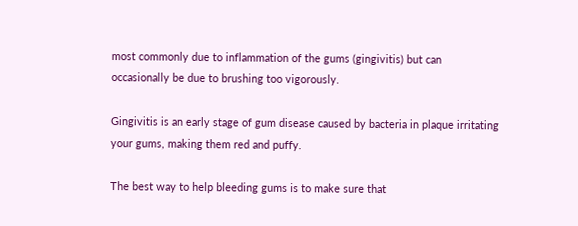most commonly due to inflammation of the gums (gingivitis) but can occasionally be due to brushing too vigorously.

Gingivitis is an early stage of gum disease caused by bacteria in plaque irritating your gums, making them red and puffy.

The best way to help bleeding gums is to make sure that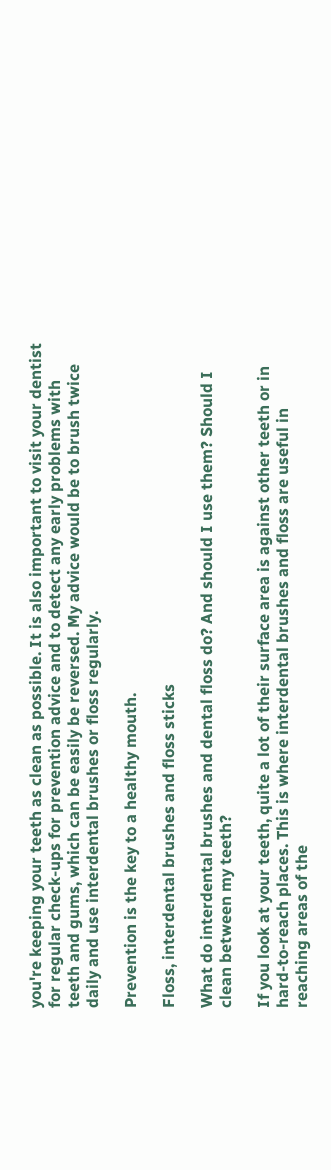you're keeping your teeth as clean as possible. It is also important to visit your dentist for regular check-ups for prevention advice and to detect any early problems with teeth and gums, which can be easily be reversed. My advice would be to brush twice daily and use interdental brushes or floss regularly.

Prevention is the key to a healthy mouth.

Floss, interdental brushes and floss sticks

What do interdental brushes and dental floss do? And should I use them? Should I clean between my teeth?

If you look at your teeth, quite a lot of their surface area is against other teeth or in hard-to-reach places. This is where interdental brushes and floss are useful in reaching areas of the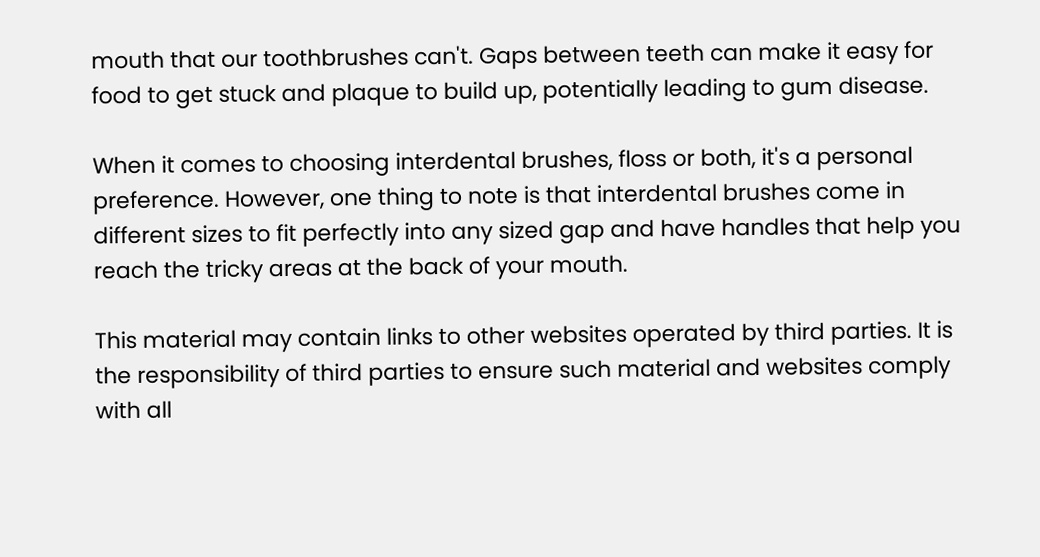mouth that our toothbrushes can't. Gaps between teeth can make it easy for food to get stuck and plaque to build up, potentially leading to gum disease.

When it comes to choosing interdental brushes, floss or both, it's a personal preference. However, one thing to note is that interdental brushes come in different sizes to fit perfectly into any sized gap and have handles that help you reach the tricky areas at the back of your mouth.

This material may contain links to other websites operated by third parties. It is the responsibility of third parties to ensure such material and websites comply with all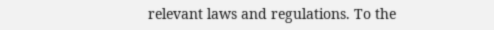relevant laws and regulations. To the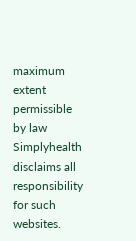maximum extent permissible by law Simplyhealth disclaims all responsibility for such websites.